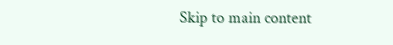Skip to main content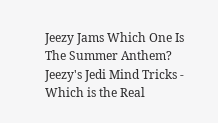Jeezy Jams Which One Is The Summer Anthem? Jeezy's Jedi Mind Tricks - Which is the Real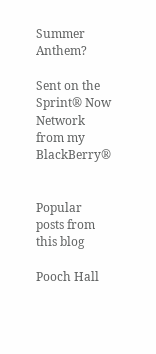Summer Anthem?

Sent on the Sprint® Now Network from my BlackBerry®


Popular posts from this blog

Pooch Hall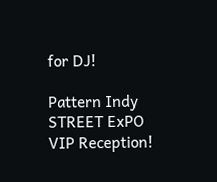for DJ!

Pattern Indy STREET ExPO VIP Reception!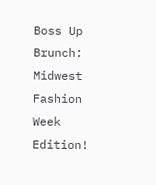Boss Up Brunch: Midwest Fashion Week Edition!